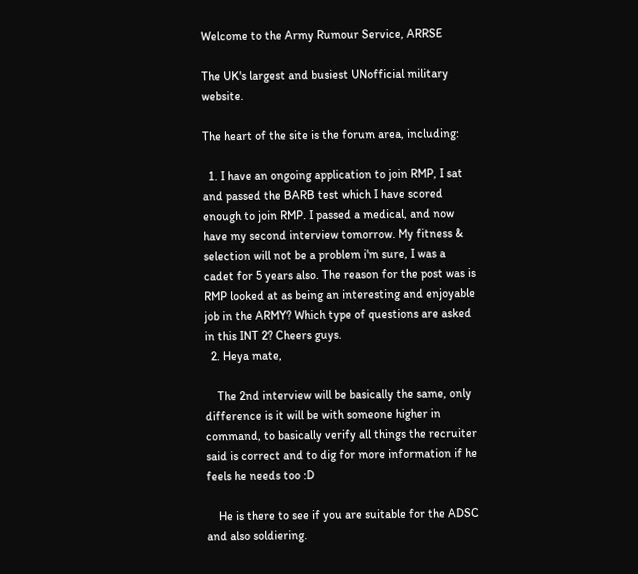Welcome to the Army Rumour Service, ARRSE

The UK's largest and busiest UNofficial military website.

The heart of the site is the forum area, including:

  1. I have an ongoing application to join RMP, I sat and passed the BARB test which I have scored enough to join RMP. I passed a medical, and now have my second interview tomorrow. My fitness & selection will not be a problem i'm sure, I was a cadet for 5 years also. The reason for the post was is RMP looked at as being an interesting and enjoyable job in the ARMY? Which type of questions are asked in this INT 2? Cheers guys.
  2. Heya mate,

    The 2nd interview will be basically the same, only difference is it will be with someone higher in command, to basically verify all things the recruiter said is correct and to dig for more information if he feels he needs too :D

    He is there to see if you are suitable for the ADSC and also soldiering.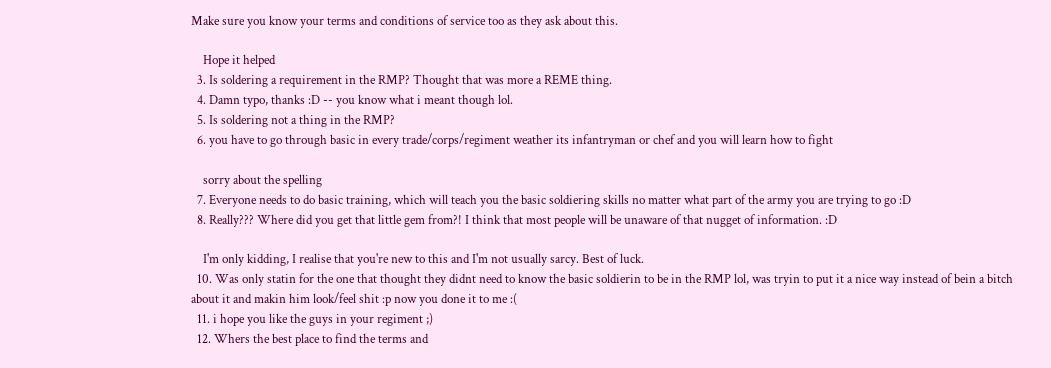Make sure you know your terms and conditions of service too as they ask about this.

    Hope it helped
  3. Is soldering a requirement in the RMP? Thought that was more a REME thing.
  4. Damn typo, thanks :D -- you know what i meant though lol.
  5. Is soldering not a thing in the RMP?
  6. you have to go through basic in every trade/corps/regiment weather its infantryman or chef and you will learn how to fight

    sorry about the spelling
  7. Everyone needs to do basic training, which will teach you the basic soldiering skills no matter what part of the army you are trying to go :D
  8. Really??? Where did you get that little gem from?! I think that most people will be unaware of that nugget of information. :D

    I'm only kidding, I realise that you're new to this and I'm not usually sarcy. Best of luck.
  10. Was only statin for the one that thought they didnt need to know the basic soldierin to be in the RMP lol, was tryin to put it a nice way instead of bein a bitch about it and makin him look/feel shit :p now you done it to me :(
  11. i hope you like the guys in your regiment ;)
  12. Whers the best place to find the terms and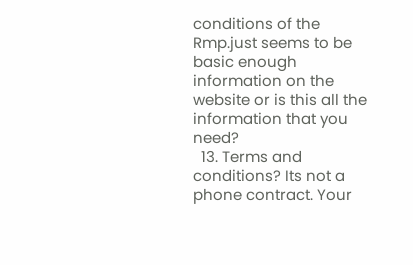conditions of the Rmp.just seems to be basic enough information on the website or is this all the information that you need?
  13. Terms and conditions? Its not a phone contract. Your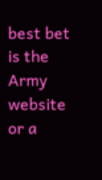best bet is the Army website or a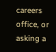careers office, or asking a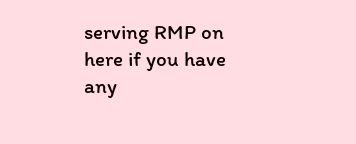serving RMP on here if you have any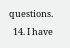questions.
  14. I have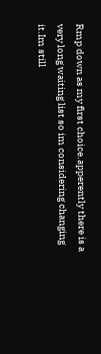Rmp down as my first choice.apperently there is a very long waiting list so im considering changing it.Im still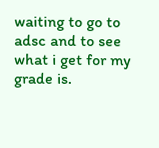waiting to go to adsc and to see what i get for my grade is.